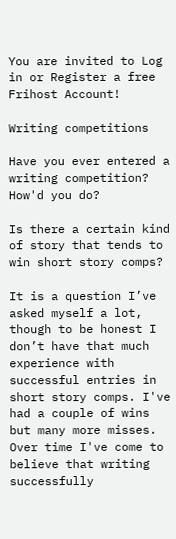You are invited to Log in or Register a free Frihost Account!

Writing competitions

Have you ever entered a writing competition? How'd you do?

Is there a certain kind of story that tends to win short story comps?

It is a question I’ve asked myself a lot, though to be honest I don’t have that much experience with successful entries in short story comps. I've had a couple of wins but many more misses. Over time I've come to believe that writing successfully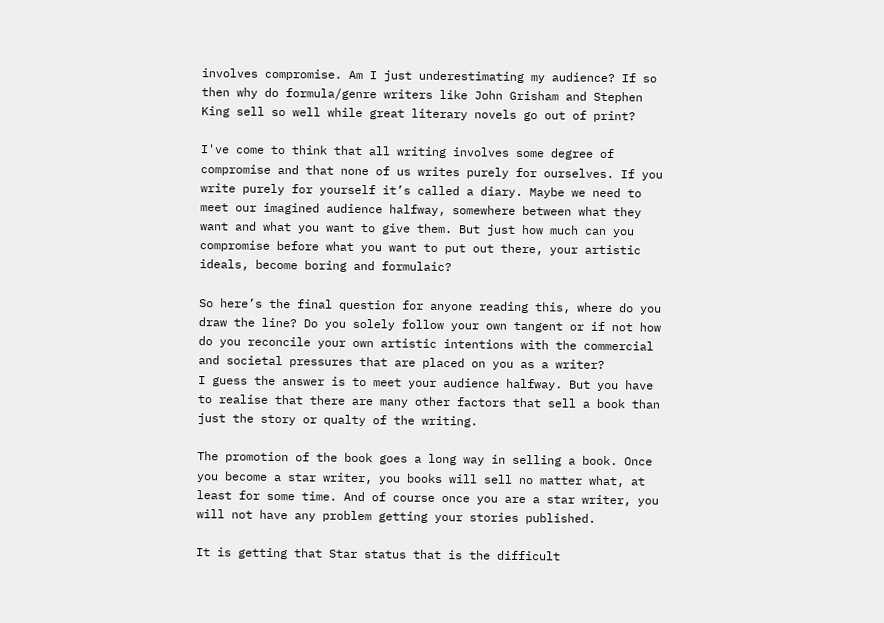involves compromise. Am I just underestimating my audience? If so then why do formula/genre writers like John Grisham and Stephen King sell so well while great literary novels go out of print?

I've come to think that all writing involves some degree of compromise and that none of us writes purely for ourselves. If you write purely for yourself it’s called a diary. Maybe we need to meet our imagined audience halfway, somewhere between what they want and what you want to give them. But just how much can you compromise before what you want to put out there, your artistic ideals, become boring and formulaic?

So here’s the final question for anyone reading this, where do you draw the line? Do you solely follow your own tangent or if not how do you reconcile your own artistic intentions with the commercial and societal pressures that are placed on you as a writer?
I guess the answer is to meet your audience halfway. But you have to realise that there are many other factors that sell a book than just the story or qualty of the writing.

The promotion of the book goes a long way in selling a book. Once you become a star writer, you books will sell no matter what, at least for some time. And of course once you are a star writer, you will not have any problem getting your stories published.

It is getting that Star status that is the difficult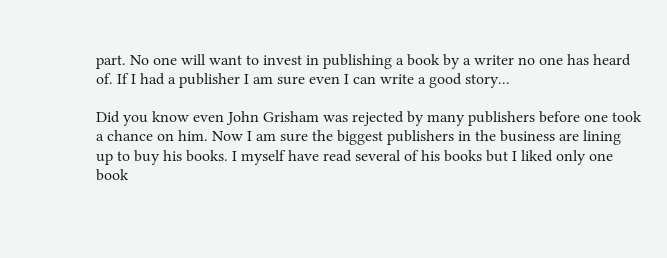part. No one will want to invest in publishing a book by a writer no one has heard of. If I had a publisher I am sure even I can write a good story...

Did you know even John Grisham was rejected by many publishers before one took a chance on him. Now I am sure the biggest publishers in the business are lining up to buy his books. I myself have read several of his books but I liked only one book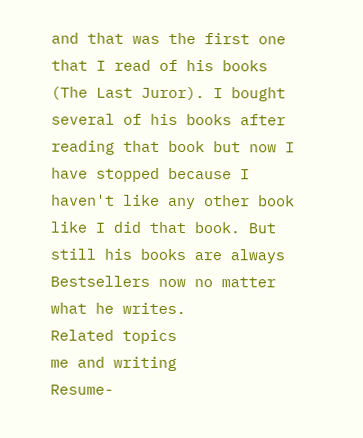and that was the first one that I read of his books (The Last Juror). I bought several of his books after reading that book but now I have stopped because I haven't like any other book like I did that book. But still his books are always Bestsellers now no matter what he writes.
Related topics
me and writing
Resume-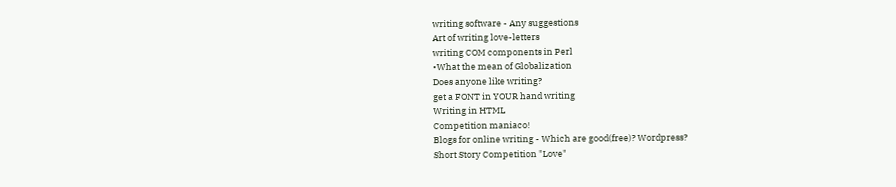writing software - Any suggestions
Art of writing love-letters
writing COM components in Perl
•What the mean of Globalization
Does anyone like writing?
get a FONT in YOUR hand writing
Writing in HTML
Competition maniaco!
Blogs for online writing - Which are good(free)? Wordpress?
Short Story Competition "Love"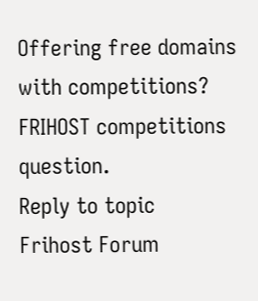Offering free domains with competitions?
FRIHOST competitions question.
Reply to topic    Frihost Forum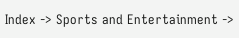Index -> Sports and Entertainment ->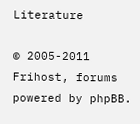Literature

© 2005-2011 Frihost, forums powered by phpBB.